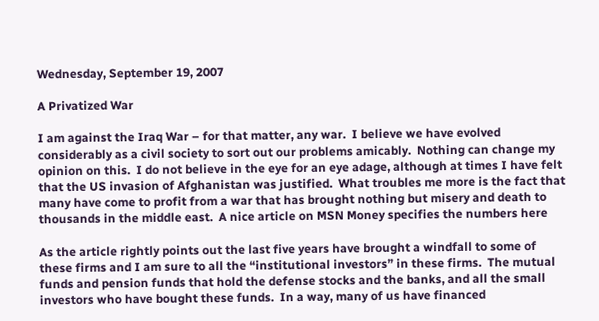Wednesday, September 19, 2007

A Privatized War

I am against the Iraq War – for that matter, any war.  I believe we have evolved considerably as a civil society to sort out our problems amicably.  Nothing can change my opinion on this.  I do not believe in the eye for an eye adage, although at times I have felt that the US invasion of Afghanistan was justified.  What troubles me more is the fact that many have come to profit from a war that has brought nothing but misery and death to thousands in the middle east.  A nice article on MSN Money specifies the numbers here

As the article rightly points out the last five years have brought a windfall to some of these firms and I am sure to all the “institutional investors” in these firms.  The mutual funds and pension funds that hold the defense stocks and the banks, and all the small investors who have bought these funds.  In a way, many of us have financed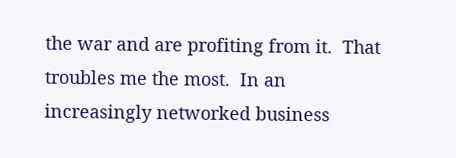the war and are profiting from it.  That troubles me the most.  In an increasingly networked business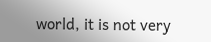world, it is not very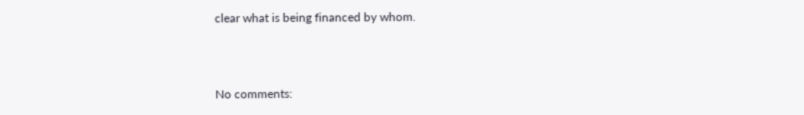clear what is being financed by whom.



No comments: